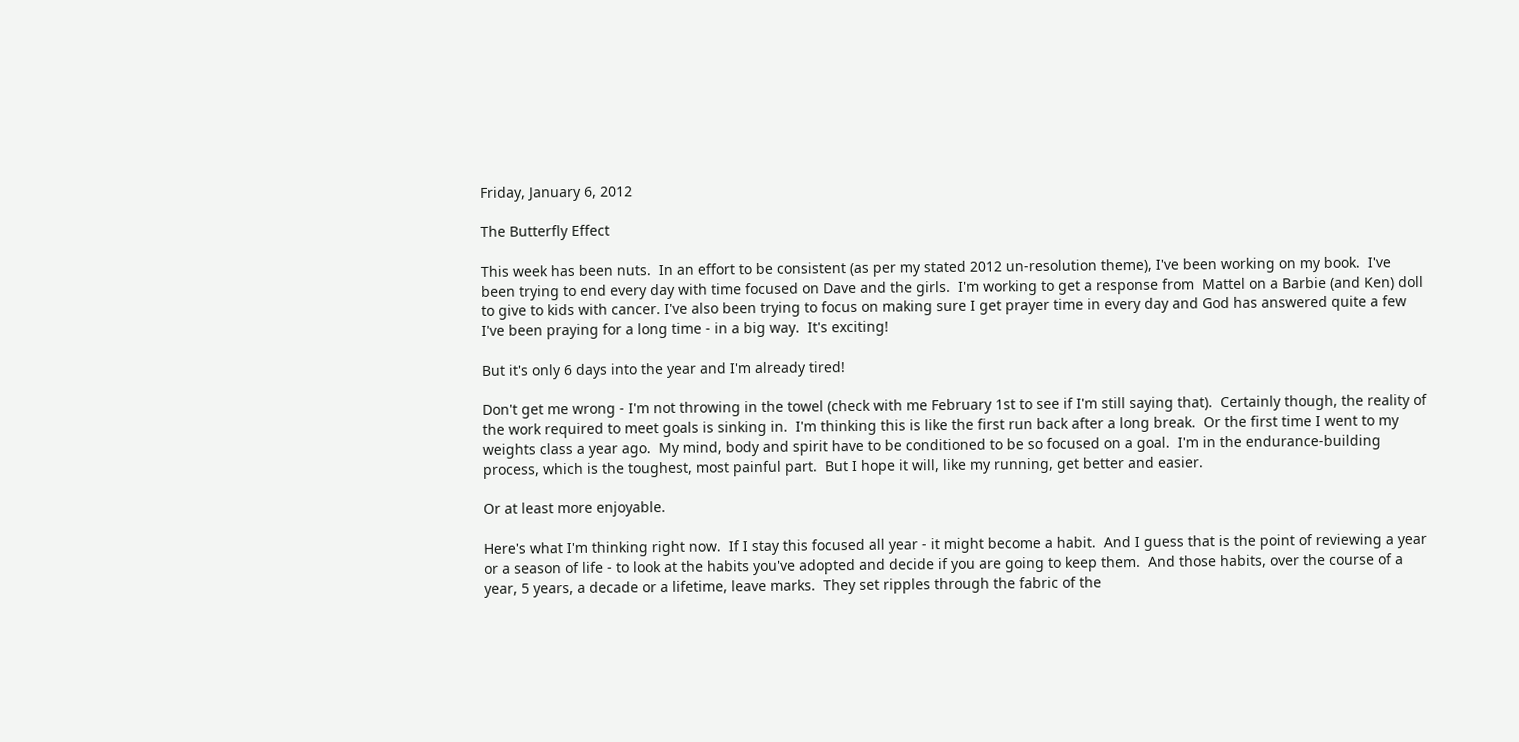Friday, January 6, 2012

The Butterfly Effect

This week has been nuts.  In an effort to be consistent (as per my stated 2012 un-resolution theme), I've been working on my book.  I've been trying to end every day with time focused on Dave and the girls.  I'm working to get a response from  Mattel on a Barbie (and Ken) doll to give to kids with cancer. I've also been trying to focus on making sure I get prayer time in every day and God has answered quite a few I've been praying for a long time - in a big way.  It's exciting!

But it's only 6 days into the year and I'm already tired!

Don't get me wrong - I'm not throwing in the towel (check with me February 1st to see if I'm still saying that).  Certainly though, the reality of the work required to meet goals is sinking in.  I'm thinking this is like the first run back after a long break.  Or the first time I went to my weights class a year ago.  My mind, body and spirit have to be conditioned to be so focused on a goal.  I'm in the endurance-building process, which is the toughest, most painful part.  But I hope it will, like my running, get better and easier.

Or at least more enjoyable.

Here's what I'm thinking right now.  If I stay this focused all year - it might become a habit.  And I guess that is the point of reviewing a year or a season of life - to look at the habits you've adopted and decide if you are going to keep them.  And those habits, over the course of a year, 5 years, a decade or a lifetime, leave marks.  They set ripples through the fabric of the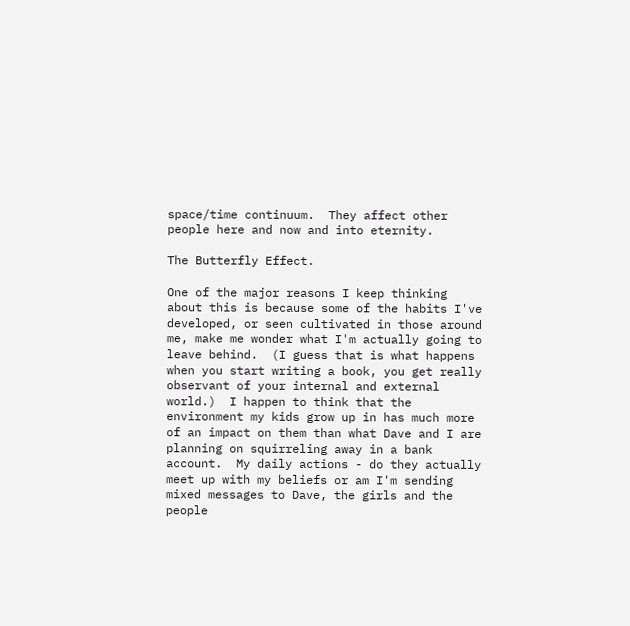space/time continuum.  They affect other people here and now and into eternity.

The Butterfly Effect.

One of the major reasons I keep thinking about this is because some of the habits I've developed, or seen cultivated in those around me, make me wonder what I'm actually going to leave behind.  (I guess that is what happens when you start writing a book, you get really observant of your internal and external world.)  I happen to think that the environment my kids grow up in has much more of an impact on them than what Dave and I are planning on squirreling away in a bank account.  My daily actions - do they actually meet up with my beliefs or am I'm sending mixed messages to Dave, the girls and the people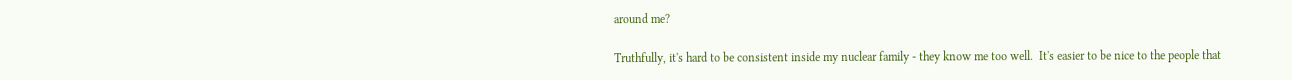around me?

Truthfully, it's hard to be consistent inside my nuclear family - they know me too well.  It's easier to be nice to the people that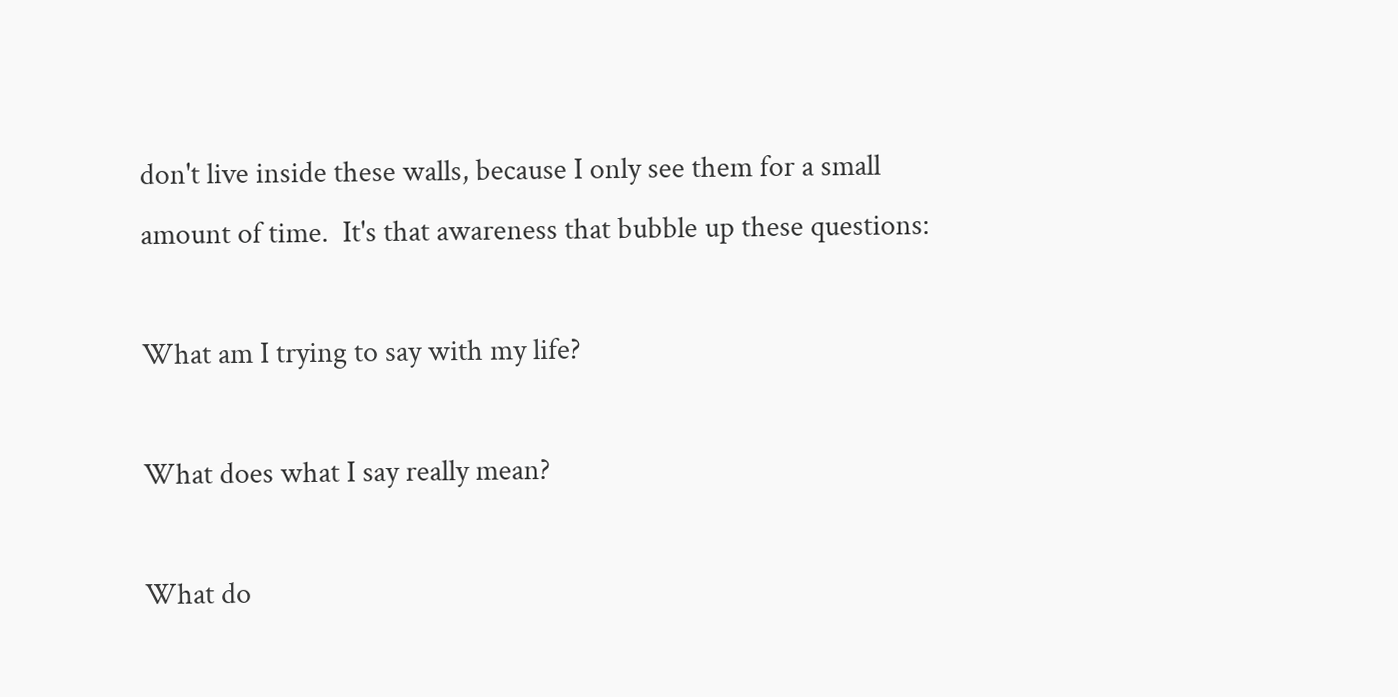don't live inside these walls, because I only see them for a small amount of time.  It's that awareness that bubble up these questions:

What am I trying to say with my life?

What does what I say really mean?

What do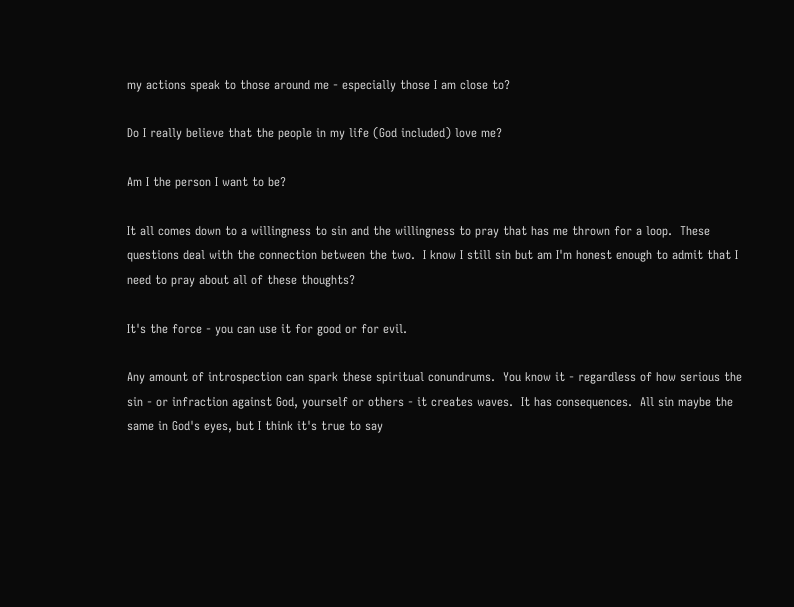my actions speak to those around me - especially those I am close to?

Do I really believe that the people in my life (God included) love me?

Am I the person I want to be?

It all comes down to a willingness to sin and the willingness to pray that has me thrown for a loop.  These questions deal with the connection between the two.  I know I still sin but am I'm honest enough to admit that I need to pray about all of these thoughts?

It's the force - you can use it for good or for evil.

Any amount of introspection can spark these spiritual conundrums.  You know it - regardless of how serious the sin - or infraction against God, yourself or others - it creates waves.  It has consequences.  All sin maybe the same in God's eyes, but I think it's true to say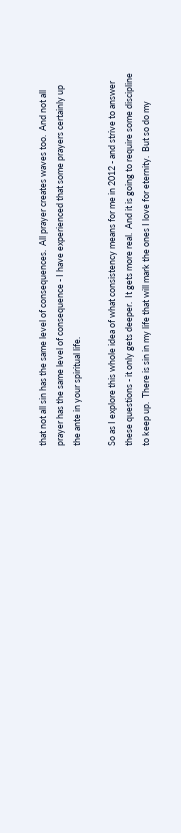that not all sin has the same level of consequences.  All prayer creates waves too.  And not all prayer has the same level of consequence - I have experienced that some prayers certainly up the ante in your spiritual life.

So as I explore this whole idea of what consistency means for me in 2012 - and strive to answer these questions - it only gets deeper.  It gets more real.  And it is going to require some discipline to keep up.  There is sin in my life that will mark the ones I love for eternity.  But so do my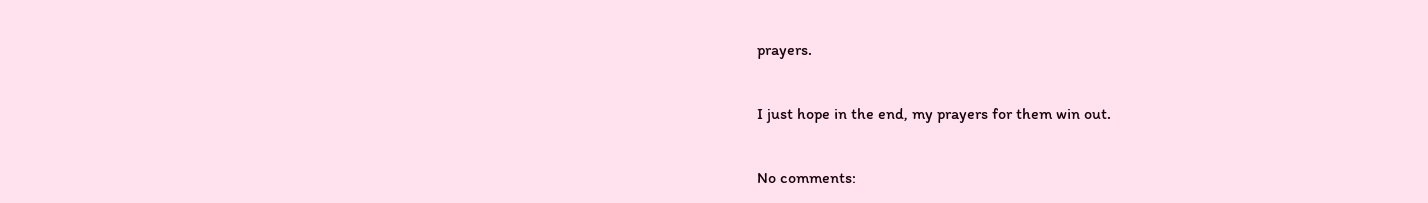prayers.

I just hope in the end, my prayers for them win out.

No comments: